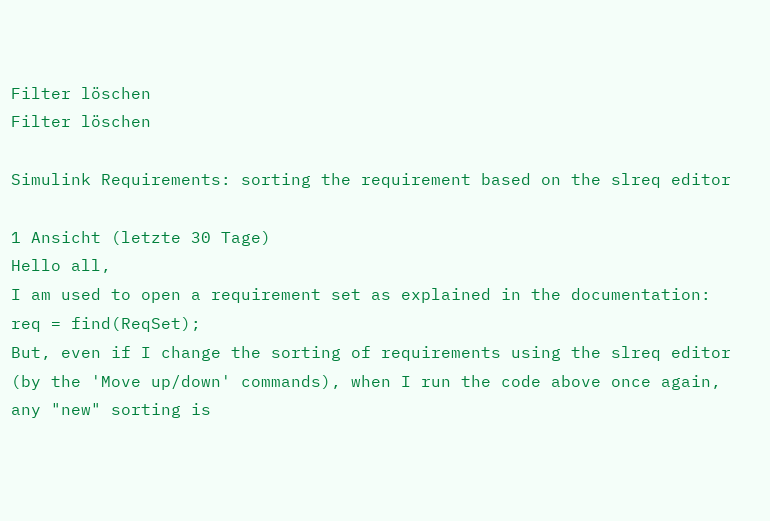Filter löschen
Filter löschen

Simulink Requirements: sorting the requirement based on the slreq editor

1 Ansicht (letzte 30 Tage)
Hello all,
I am used to open a requirement set as explained in the documentation:
req = find(ReqSet);
But, even if I change the sorting of requirements using the slreq editor (by the 'Move up/down' commands), when I run the code above once again, any "new" sorting is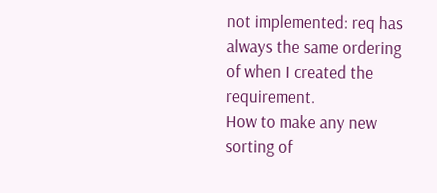not implemented: req has always the same ordering of when I created the requirement.
How to make any new sorting of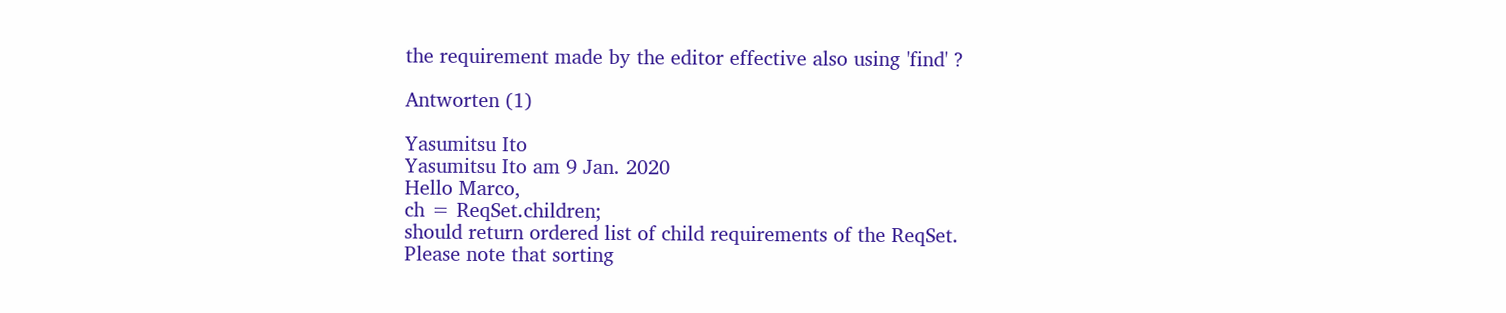the requirement made by the editor effective also using 'find' ?

Antworten (1)

Yasumitsu Ito
Yasumitsu Ito am 9 Jan. 2020
Hello Marco,
ch = ReqSet.children;
should return ordered list of child requirements of the ReqSet.
Please note that sorting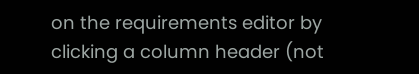on the requirements editor by clicking a column header (not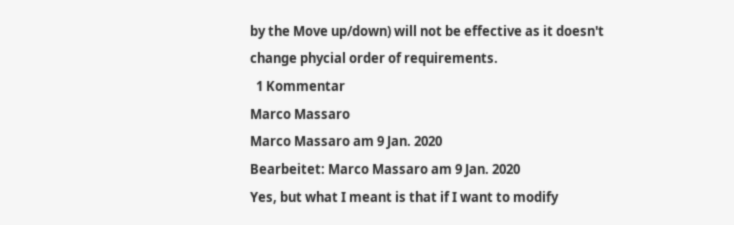by the Move up/down) will not be effective as it doesn't change phycial order of requirements.
  1 Kommentar
Marco Massaro
Marco Massaro am 9 Jan. 2020
Bearbeitet: Marco Massaro am 9 Jan. 2020
Yes, but what I meant is that if I want to modify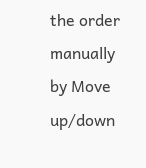the order manually by Move up/down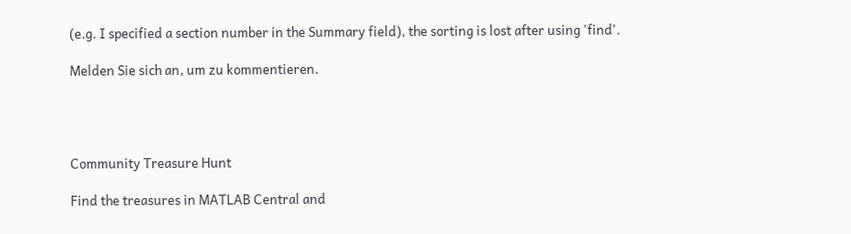(e.g. I specified a section number in the Summary field), the sorting is lost after using 'find'.

Melden Sie sich an, um zu kommentieren.




Community Treasure Hunt

Find the treasures in MATLAB Central and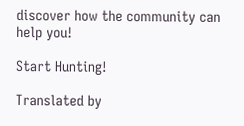discover how the community can help you!

Start Hunting!

Translated by